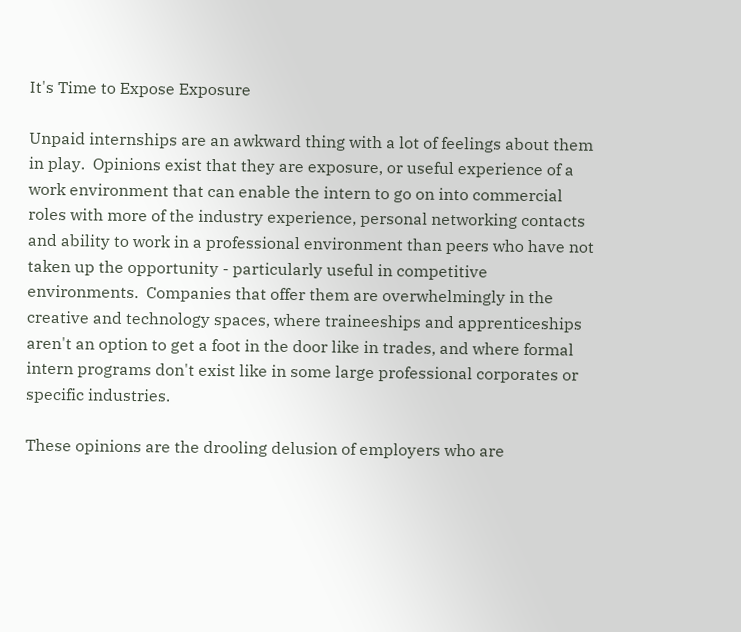It's Time to Expose Exposure

Unpaid internships are an awkward thing with a lot of feelings about them in play.  Opinions exist that they are exposure, or useful experience of a work environment that can enable the intern to go on into commercial roles with more of the industry experience, personal networking contacts and ability to work in a professional environment than peers who have not taken up the opportunity - particularly useful in competitive environments.  Companies that offer them are overwhelmingly in the creative and technology spaces, where traineeships and apprenticeships aren't an option to get a foot in the door like in trades, and where formal intern programs don't exist like in some large professional corporates or specific industries.

These opinions are the drooling delusion of employers who are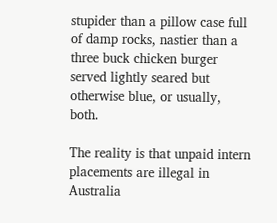stupider than a pillow case full of damp rocks, nastier than a three buck chicken burger served lightly seared but otherwise blue, or usually, both.

The reality is that unpaid intern placements are illegal in Australia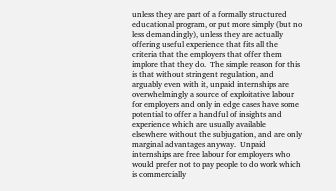unless they are part of a formally structured educational program, or put more simply (but no less demandingly), unless they are actually offering useful experience that fits all the criteria that the employers that offer them implore that they do.  The simple reason for this is that without stringent regulation, and arguably even with it, unpaid internships are overwhelmingly a source of exploitative labour for employers and only in edge cases have some potential to offer a handful of insights and experience which are usually available elsewhere without the subjugation, and are only marginal advantages anyway.  Unpaid internships are free labour for employers who would prefer not to pay people to do work which is commercially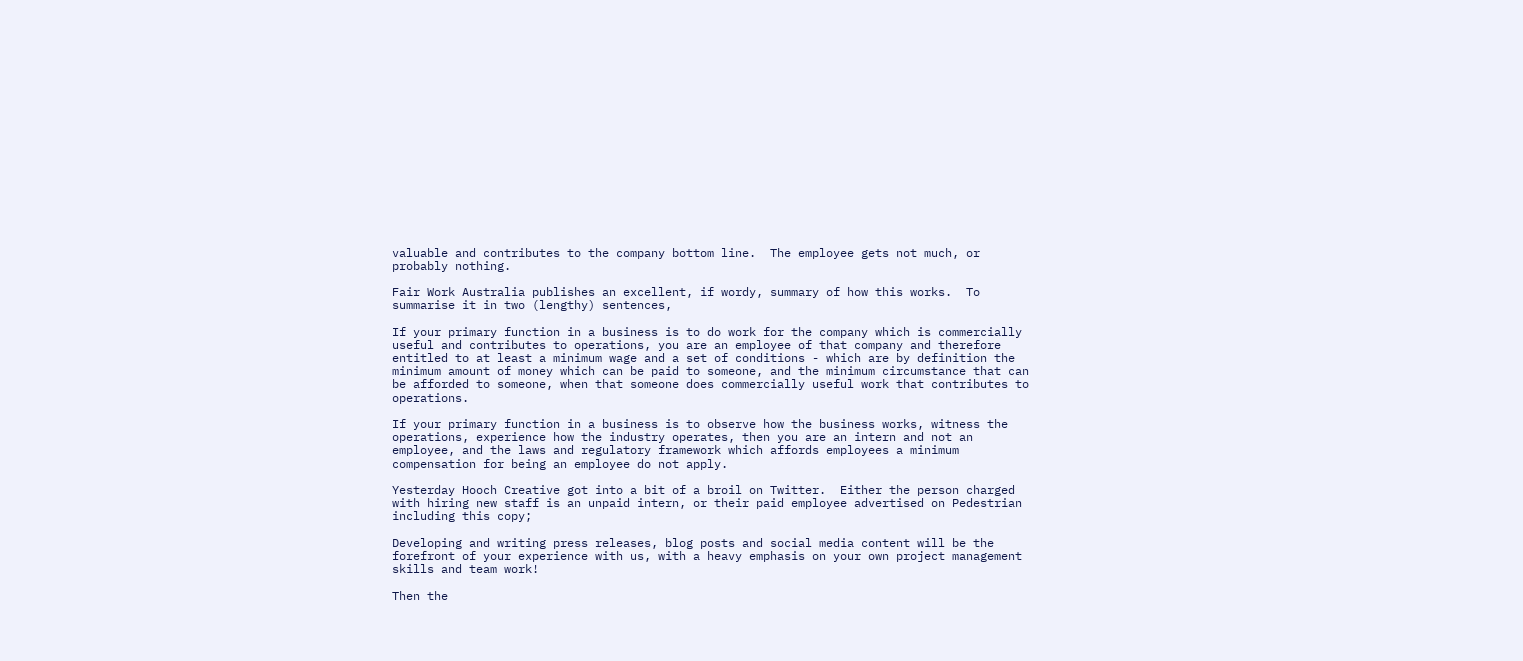valuable and contributes to the company bottom line.  The employee gets not much, or probably nothing.

Fair Work Australia publishes an excellent, if wordy, summary of how this works.  To summarise it in two (lengthy) sentences,

If your primary function in a business is to do work for the company which is commercially useful and contributes to operations, you are an employee of that company and therefore entitled to at least a minimum wage and a set of conditions - which are by definition the minimum amount of money which can be paid to someone, and the minimum circumstance that can be afforded to someone, when that someone does commercially useful work that contributes to operations.

If your primary function in a business is to observe how the business works, witness the operations, experience how the industry operates, then you are an intern and not an employee, and the laws and regulatory framework which affords employees a minimum compensation for being an employee do not apply.

Yesterday Hooch Creative got into a bit of a broil on Twitter.  Either the person charged with hiring new staff is an unpaid intern, or their paid employee advertised on Pedestrian including this copy;

Developing and writing press releases, blog posts and social media content will be the forefront of your experience with us, with a heavy emphasis on your own project management skills and team work!

Then the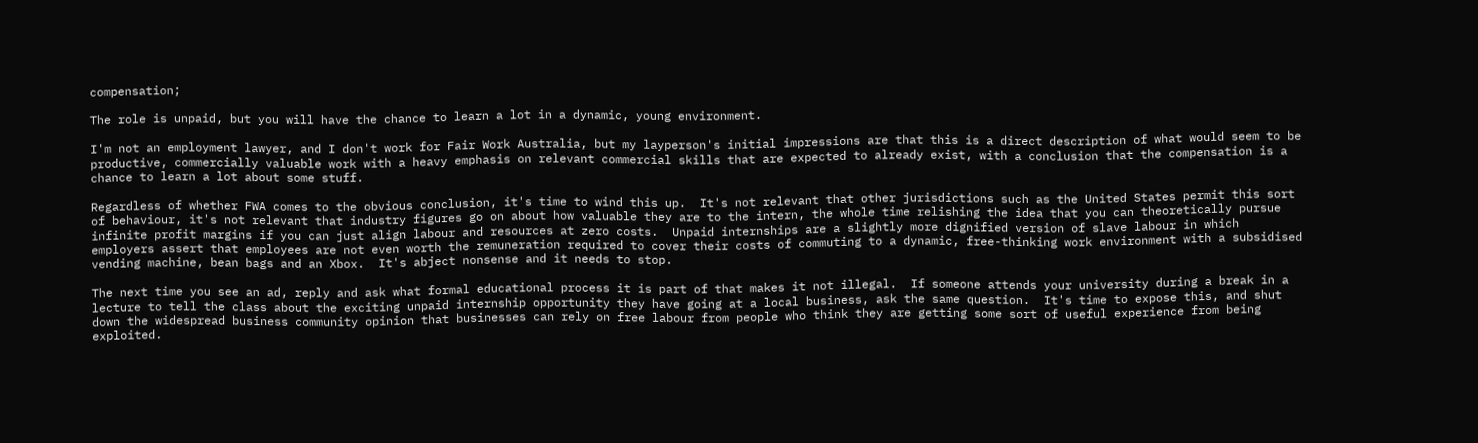compensation;

The role is unpaid, but you will have the chance to learn a lot in a dynamic, young environment.

I'm not an employment lawyer, and I don't work for Fair Work Australia, but my layperson's initial impressions are that this is a direct description of what would seem to be productive, commercially valuable work with a heavy emphasis on relevant commercial skills that are expected to already exist, with a conclusion that the compensation is a chance to learn a lot about some stuff.

Regardless of whether FWA comes to the obvious conclusion, it's time to wind this up.  It's not relevant that other jurisdictions such as the United States permit this sort of behaviour, it's not relevant that industry figures go on about how valuable they are to the intern, the whole time relishing the idea that you can theoretically pursue infinite profit margins if you can just align labour and resources at zero costs.  Unpaid internships are a slightly more dignified version of slave labour in which employers assert that employees are not even worth the remuneration required to cover their costs of commuting to a dynamic, free-thinking work environment with a subsidised vending machine, bean bags and an Xbox.  It's abject nonsense and it needs to stop.

The next time you see an ad, reply and ask what formal educational process it is part of that makes it not illegal.  If someone attends your university during a break in a lecture to tell the class about the exciting unpaid internship opportunity they have going at a local business, ask the same question.  It's time to expose this, and shut down the widespread business community opinion that businesses can rely on free labour from people who think they are getting some sort of useful experience from being exploited.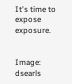It's time to expose exposure.


Image: dsearls